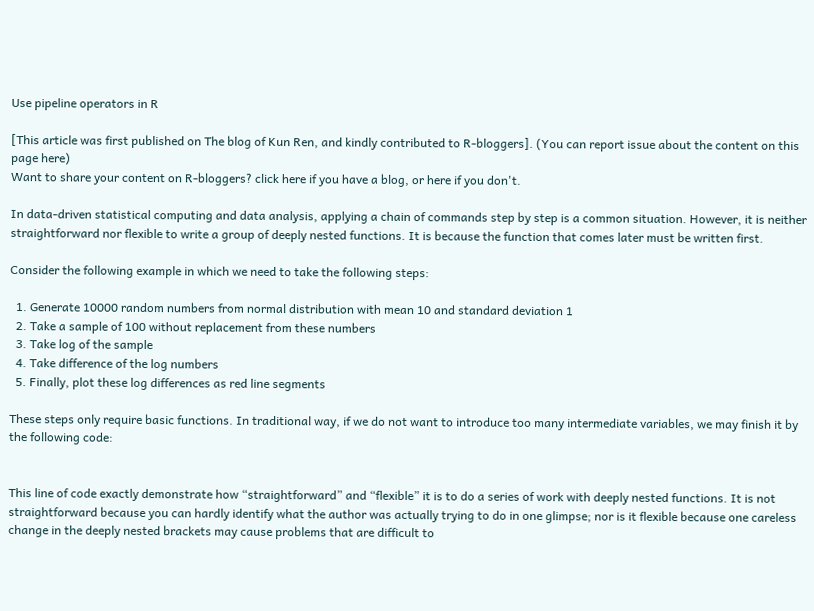Use pipeline operators in R

[This article was first published on The blog of Kun Ren, and kindly contributed to R-bloggers]. (You can report issue about the content on this page here)
Want to share your content on R-bloggers? click here if you have a blog, or here if you don't.

In data-driven statistical computing and data analysis, applying a chain of commands step by step is a common situation. However, it is neither straightforward nor flexible to write a group of deeply nested functions. It is because the function that comes later must be written first.

Consider the following example in which we need to take the following steps:

  1. Generate 10000 random numbers from normal distribution with mean 10 and standard deviation 1
  2. Take a sample of 100 without replacement from these numbers
  3. Take log of the sample
  4. Take difference of the log numbers
  5. Finally, plot these log differences as red line segments

These steps only require basic functions. In traditional way, if we do not want to introduce too many intermediate variables, we may finish it by the following code:


This line of code exactly demonstrate how “straightforward” and “flexible” it is to do a series of work with deeply nested functions. It is not straightforward because you can hardly identify what the author was actually trying to do in one glimpse; nor is it flexible because one careless change in the deeply nested brackets may cause problems that are difficult to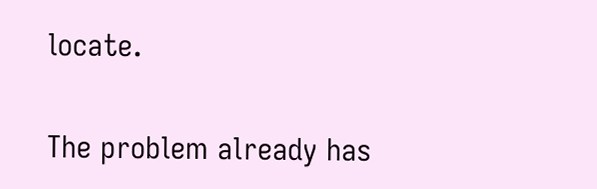locate.

The problem already has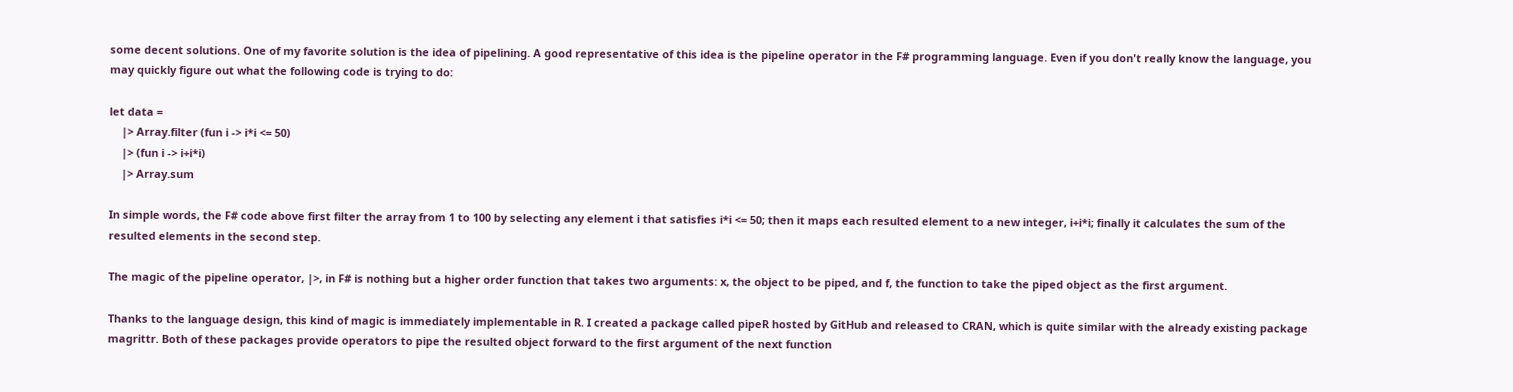some decent solutions. One of my favorite solution is the idea of pipelining. A good representative of this idea is the pipeline operator in the F# programming language. Even if you don't really know the language, you may quickly figure out what the following code is trying to do:

let data =
    |> Array.filter (fun i -> i*i <= 50)
    |> (fun i -> i+i*i)
    |> Array.sum

In simple words, the F# code above first filter the array from 1 to 100 by selecting any element i that satisfies i*i <= 50; then it maps each resulted element to a new integer, i+i*i; finally it calculates the sum of the resulted elements in the second step.

The magic of the pipeline operator, |>, in F# is nothing but a higher order function that takes two arguments: x, the object to be piped, and f, the function to take the piped object as the first argument.

Thanks to the language design, this kind of magic is immediately implementable in R. I created a package called pipeR hosted by GitHub and released to CRAN, which is quite similar with the already existing package magrittr. Both of these packages provide operators to pipe the resulted object forward to the first argument of the next function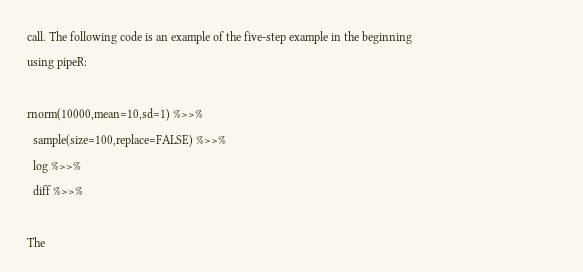call. The following code is an example of the five-step example in the beginning using pipeR:

rnorm(10000,mean=10,sd=1) %>>%
  sample(size=100,replace=FALSE) %>>%
  log %>>%
  diff %>>%

The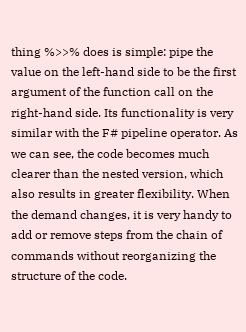thing %>>% does is simple: pipe the value on the left-hand side to be the first argument of the function call on the right-hand side. Its functionality is very similar with the F# pipeline operator. As we can see, the code becomes much clearer than the nested version, which also results in greater flexibility. When the demand changes, it is very handy to add or remove steps from the chain of commands without reorganizing the structure of the code.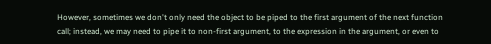However, sometimes we don't only need the object to be piped to the first argument of the next function call; instead, we may need to pipe it to non-first argument, to the expression in the argument, or even to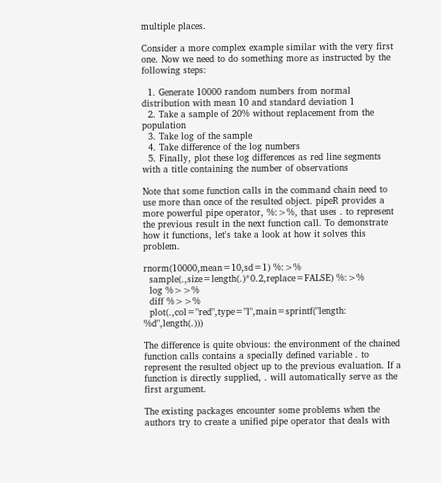multiple places.

Consider a more complex example similar with the very first one. Now we need to do something more as instructed by the following steps:

  1. Generate 10000 random numbers from normal distribution with mean 10 and standard deviation 1
  2. Take a sample of 20% without replacement from the population
  3. Take log of the sample
  4. Take difference of the log numbers
  5. Finally, plot these log differences as red line segments with a title containing the number of observations

Note that some function calls in the command chain need to use more than once of the resulted object. pipeR provides a more powerful pipe operator, %:>%, that uses . to represent the previous result in the next function call. To demonstrate how it functions, let's take a look at how it solves this problem.

rnorm(10000,mean=10,sd=1) %:>%
  sample(.,size=length(.)*0.2,replace=FALSE) %:>%
  log %>>%
  diff %>>%
  plot(.,col="red",type="l",main=sprintf("length: %d",length(.)))

The difference is quite obvious: the environment of the chained function calls contains a specially defined variable . to represent the resulted object up to the previous evaluation. If a function is directly supplied, . will automatically serve as the first argument.

The existing packages encounter some problems when the authors try to create a unified pipe operator that deals with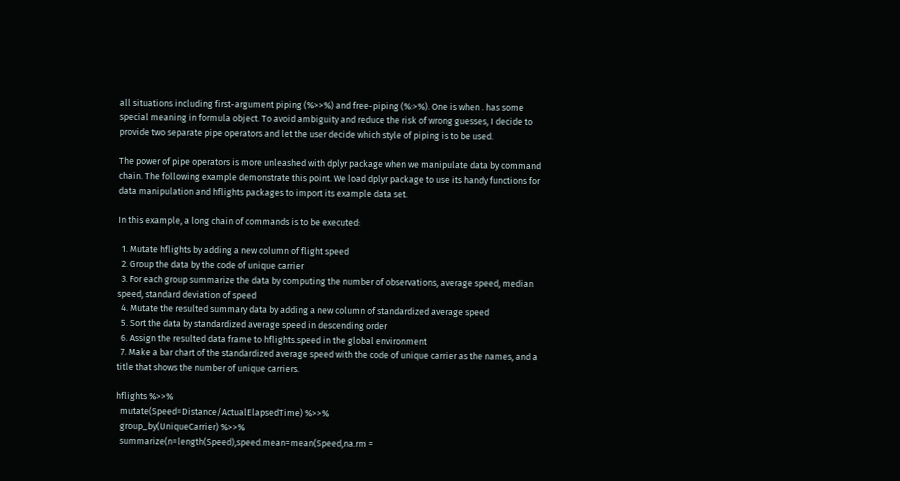all situations including first-argument piping (%>>%) and free-piping (%:>%). One is when . has some special meaning in formula object. To avoid ambiguity and reduce the risk of wrong guesses, I decide to provide two separate pipe operators and let the user decide which style of piping is to be used.

The power of pipe operators is more unleashed with dplyr package when we manipulate data by command chain. The following example demonstrate this point. We load dplyr package to use its handy functions for data manipulation and hflights packages to import its example data set.

In this example, a long chain of commands is to be executed:

  1. Mutate hflights by adding a new column of flight speed
  2. Group the data by the code of unique carrier
  3. For each group summarize the data by computing the number of observations, average speed, median speed, standard deviation of speed
  4. Mutate the resulted summary data by adding a new column of standardized average speed
  5. Sort the data by standardized average speed in descending order
  6. Assign the resulted data frame to hflights.speed in the global environment
  7. Make a bar chart of the standardized average speed with the code of unique carrier as the names, and a title that shows the number of unique carriers.

hflights %>>%
  mutate(Speed=Distance/ActualElapsedTime) %>>%
  group_by(UniqueCarrier) %>>%
  summarize(n=length(Speed),speed.mean=mean(Speed,na.rm =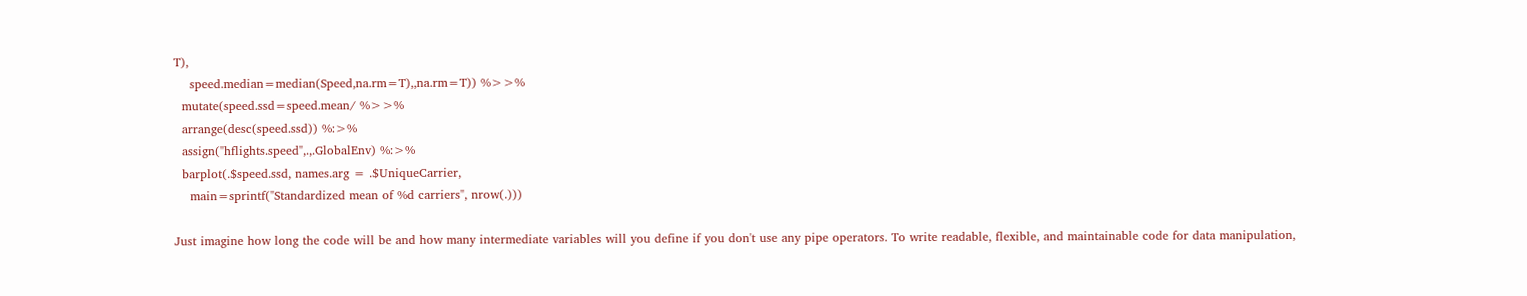T),
    speed.median=median(Speed,na.rm=T),,na.rm=T)) %>>%
  mutate(speed.ssd=speed.mean/ %>>%
  arrange(desc(speed.ssd)) %:>%
  assign("hflights.speed",.,.GlobalEnv) %:>%
  barplot(.$speed.ssd, names.arg = .$UniqueCarrier,
    main=sprintf("Standardized mean of %d carriers", nrow(.)))

Just imagine how long the code will be and how many intermediate variables will you define if you don't use any pipe operators. To write readable, flexible, and maintainable code for data manipulation,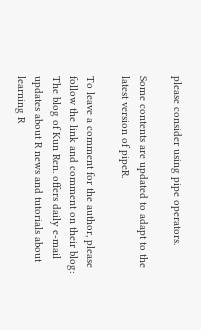please consider using pipe operators.

Some contents are updated to adapt to the latest version of pipeR.

To leave a comment for the author, please follow the link and comment on their blog: The blog of Kun Ren. offers daily e-mail updates about R news and tutorials about learning R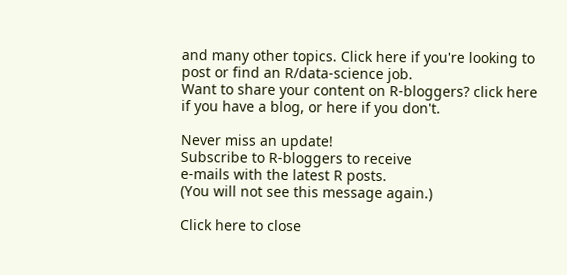and many other topics. Click here if you're looking to post or find an R/data-science job.
Want to share your content on R-bloggers? click here if you have a blog, or here if you don't.

Never miss an update!
Subscribe to R-bloggers to receive
e-mails with the latest R posts.
(You will not see this message again.)

Click here to close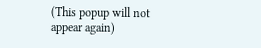(This popup will not appear again)